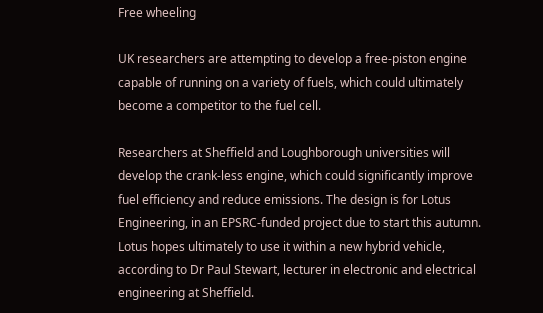Free wheeling

UK researchers are attempting to develop a free-piston engine capable of running on a variety of fuels, which could ultimately become a competitor to the fuel cell.

Researchers at Sheffield and Loughborough universities will develop the crank-less engine, which could significantly improve fuel efficiency and reduce emissions. The design is for Lotus Engineering, in an EPSRC-funded project due to start this autumn. Lotus hopes ultimately to use it within a new hybrid vehicle, according to Dr Paul Stewart, lecturer in electronic and electrical engineering at Sheffield.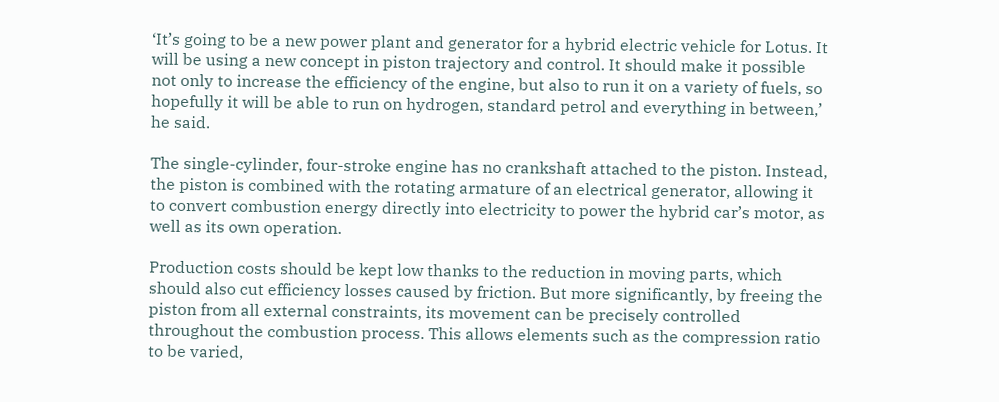‘It’s going to be a new power plant and generator for a hybrid electric vehicle for Lotus. It will be using a new concept in piston trajectory and control. It should make it possible not only to increase the efficiency of the engine, but also to run it on a variety of fuels, so hopefully it will be able to run on hydrogen, standard petrol and everything in between,’ he said.

The single-cylinder, four-stroke engine has no crankshaft attached to the piston. Instead, the piston is combined with the rotating armature of an electrical generator, allowing it to convert combustion energy directly into electricity to power the hybrid car’s motor, as well as its own operation.

Production costs should be kept low thanks to the reduction in moving parts, which should also cut efficiency losses caused by friction. But more significantly, by freeing the piston from all external constraints, its movement can be precisely controlled throughout the combustion process. This allows elements such as the compression ratio to be varied,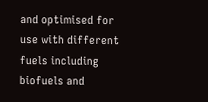and optimised for use with different fuels including biofuels and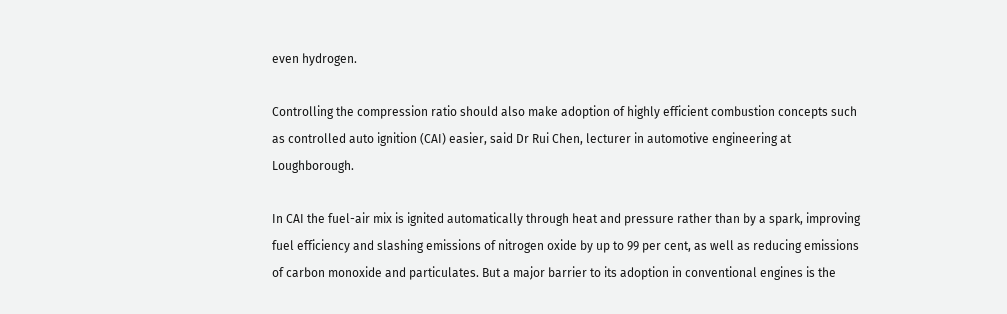even hydrogen.

Controlling the compression ratio should also make adoption of highly efficient combustion concepts such as controlled auto ignition (CAI) easier, said Dr Rui Chen, lecturer in automotive engineering at Loughborough.

In CAI the fuel-air mix is ignited automatically through heat and pressure rather than by a spark, improving fuel efficiency and slashing emissions of nitrogen oxide by up to 99 per cent, as well as reducing emissions of carbon monoxide and particulates. But a major barrier to its adoption in conventional engines is the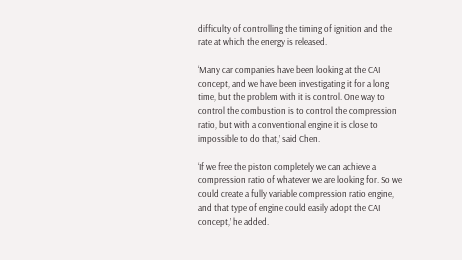difficulty of controlling the timing of ignition and the rate at which the energy is released.

‘Many car companies have been looking at the CAI concept, and we have been investigating it for a long time, but the problem with it is control. One way to control the combustion is to control the compression ratio, but with a conventional engine it is close to impossible to do that,’ said Chen.

‘If we free the piston completely we can achieve a compression ratio of whatever we are looking for. So we could create a fully variable compression ratio engine, and that type of engine could easily adopt the CAI concept,’ he added.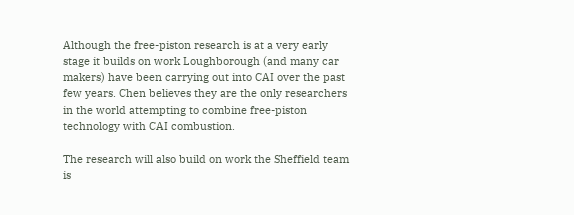Although the free-piston research is at a very early stage it builds on work Loughborough (and many car makers) have been carrying out into CAI over the past few years. Chen believes they are the only researchers in the world attempting to combine free-piston technology with CAI combustion.

The research will also build on work the Sheffield team is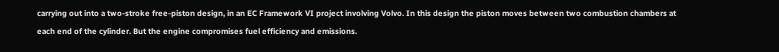carrying out into a two-stroke free-piston design, in an EC Framework VI project involving Volvo. In this design the piston moves between two combustion chambers at each end of the cylinder. But the engine compromises fuel efficiency and emissions.